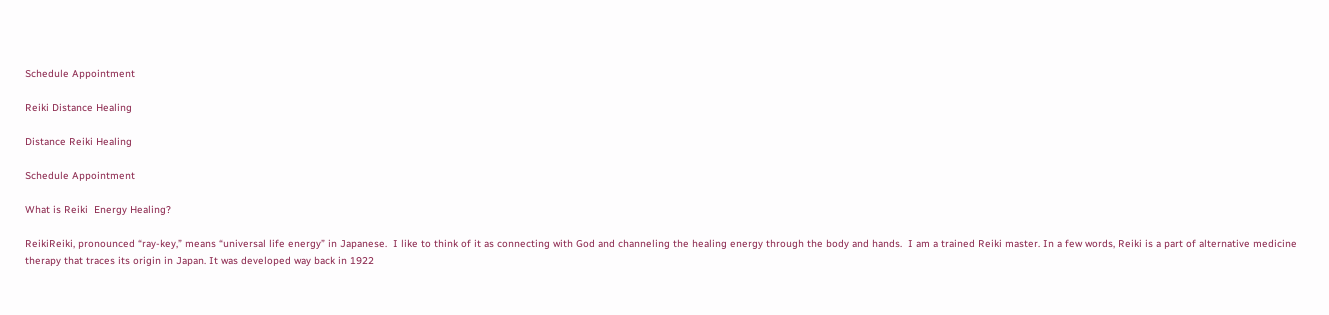Schedule Appointment

Reiki Distance Healing

Distance Reiki Healing

Schedule Appointment

What is Reiki  Energy Healing?

ReikiReiki, pronounced “ray-key,” means “universal life energy” in Japanese.  I like to think of it as connecting with God and channeling the healing energy through the body and hands.  I am a trained Reiki master. In a few words, Reiki is a part of alternative medicine therapy that traces its origin in Japan. It was developed way back in 1922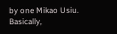by one Mikao Usiu. Basically,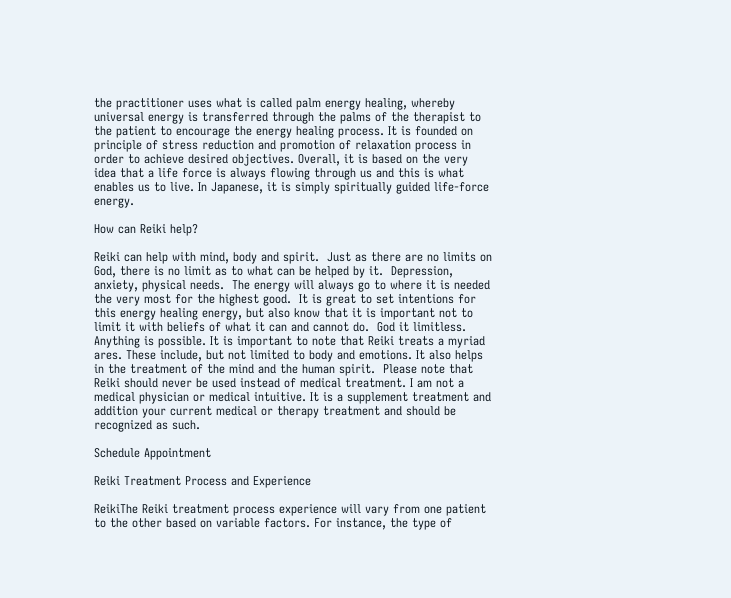the practitioner uses what is called palm energy healing, whereby universal energy is transferred through the palms of the therapist to the patient to encourage the energy healing process. It is founded on principle of stress reduction and promotion of relaxation process in order to achieve desired objectives. Overall, it is based on the very idea that a life force is always flowing through us and this is what enables us to live. In Japanese, it is simply spiritually guided life-force energy.

How can Reiki help?

Reiki can help with mind, body and spirit.  Just as there are no limits on God, there is no limit as to what can be helped by it.  Depression, anxiety, physical needs.  The energy will always go to where it is needed the very most for the highest good.  It is great to set intentions for this energy healing energy, but also know that it is important not to limit it with beliefs of what it can and cannot do.  God it limitless.  Anything is possible. It is important to note that Reiki treats a myriad ares. These include, but not limited to body and emotions. It also helps in the treatment of the mind and the human spirit.  Please note that Reiki should never be used instead of medical treatment. I am not a medical physician or medical intuitive. It is a supplement treatment and addition your current medical or therapy treatment and should be recognized as such.

Schedule Appointment

Reiki Treatment Process and Experience

ReikiThe Reiki treatment process experience will vary from one patient to the other based on variable factors. For instance, the type of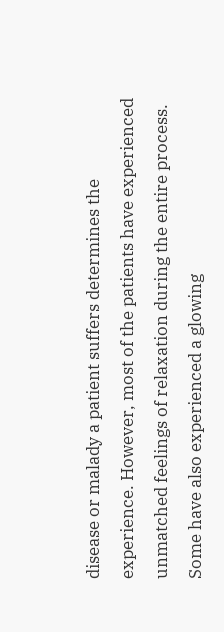disease or malady a patient suffers determines the experience. However, most of the patients have experienced unmatched feelings of relaxation during the entire process. Some have also experienced a glowing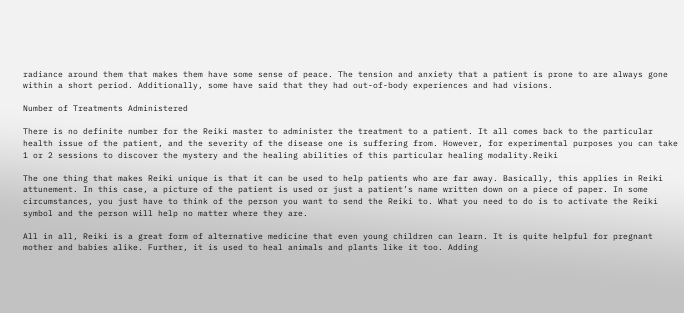radiance around them that makes them have some sense of peace. The tension and anxiety that a patient is prone to are always gone within a short period. Additionally, some have said that they had out-of-body experiences and had visions.

Number of Treatments Administered

There is no definite number for the Reiki master to administer the treatment to a patient. It all comes back to the particular health issue of the patient, and the severity of the disease one is suffering from. However, for experimental purposes you can take 1 or 2 sessions to discover the mystery and the healing abilities of this particular healing modality.Reiki

The one thing that makes Reiki unique is that it can be used to help patients who are far away. Basically, this applies in Reiki attunement. In this case, a picture of the patient is used or just a patient’s name written down on a piece of paper. In some circumstances, you just have to think of the person you want to send the Reiki to. What you need to do is to activate the Reiki symbol and the person will help no matter where they are.

All in all, Reiki is a great form of alternative medicine that even young children can learn. It is quite helpful for pregnant mother and babies alike. Further, it is used to heal animals and plants like it too. Adding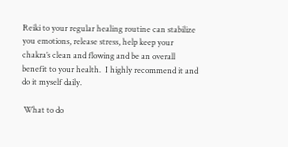Reiki to your regular healing routine can stabilize you emotions, release stress, help keep your chakra’s clean and flowing and be an overall benefit to your health.  I highly recommend it and do it myself daily.

 What to do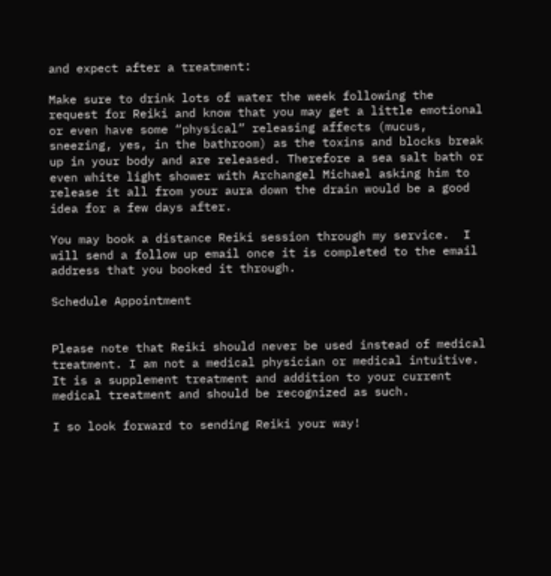and expect after a treatment:

Make sure to drink lots of water the week following the request for Reiki and know that you may get a little emotional or even have some “physical” releasing affects (mucus, sneezing, yes, in the bathroom) as the toxins and blocks break up in your body and are released. Therefore a sea salt bath or even white light shower with Archangel Michael asking him to release it all from your aura down the drain would be a good idea for a few days after.

You may book a distance Reiki session through my service.  I will send a follow up email once it is completed to the email address that you booked it through.

Schedule Appointment


Please note that Reiki should never be used instead of medical treatment. I am not a medical physician or medical intuitive. It is a supplement treatment and addition to your current medical treatment and should be recognized as such.

I so look forward to sending Reiki your way!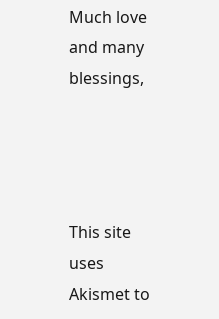Much love and many blessings,




This site uses Akismet to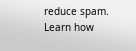reduce spam. Learn how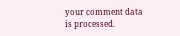your comment data is processed.